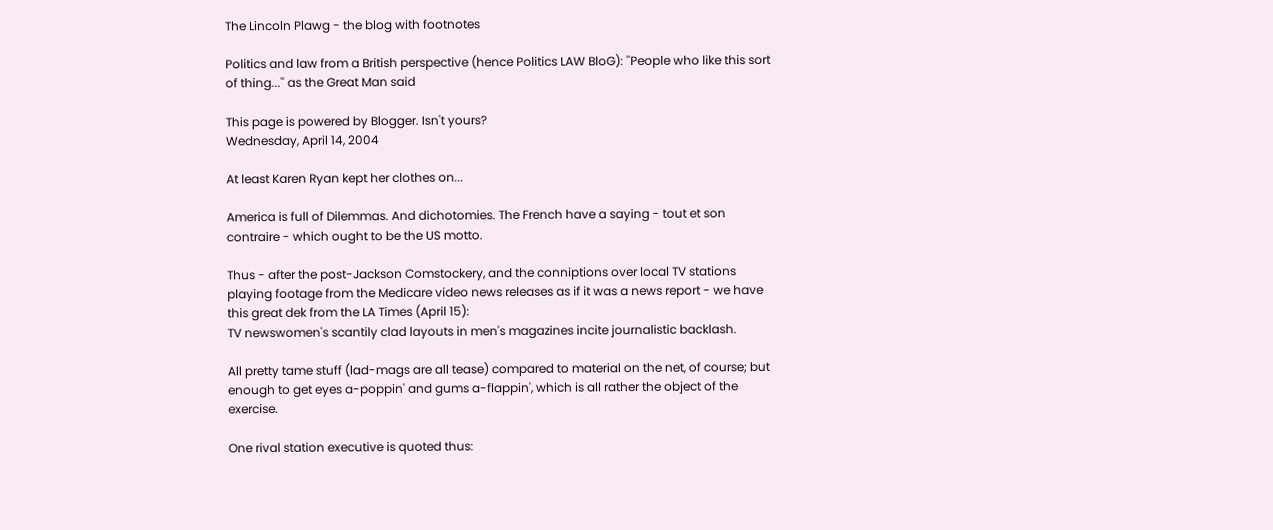The Lincoln Plawg - the blog with footnotes

Politics and law from a British perspective (hence Politics LAW BloG): ''People who like this sort of thing...'' as the Great Man said

This page is powered by Blogger. Isn't yours?
Wednesday, April 14, 2004

At least Karen Ryan kept her clothes on...

America is full of Dilemmas. And dichotomies. The French have a saying - tout et son contraire - which ought to be the US motto.

Thus - after the post-Jackson Comstockery, and the conniptions over local TV stations playing footage from the Medicare video news releases as if it was a news report - we have this great dek from the LA Times (April 15):
TV newswomen's scantily clad layouts in men's magazines incite journalistic backlash.

All pretty tame stuff (lad-mags are all tease) compared to material on the net, of course; but enough to get eyes a-poppin' and gums a-flappin', which is all rather the object of the exercise.

One rival station executive is quoted thus: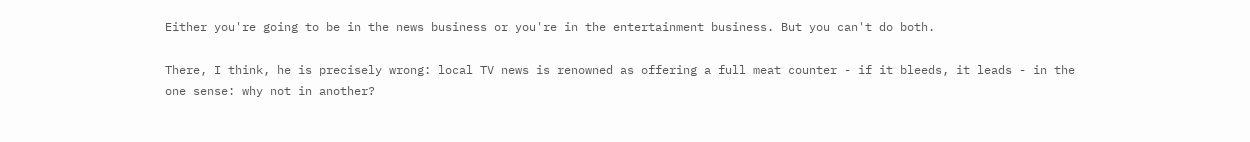Either you're going to be in the news business or you're in the entertainment business. But you can't do both.

There, I think, he is precisely wrong: local TV news is renowned as offering a full meat counter - if it bleeds, it leads - in the one sense: why not in another?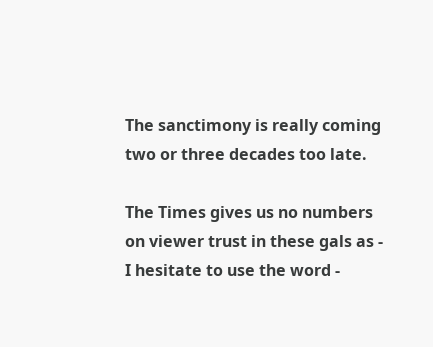The sanctimony is really coming two or three decades too late.

The Times gives us no numbers on viewer trust in these gals as - I hesitate to use the word -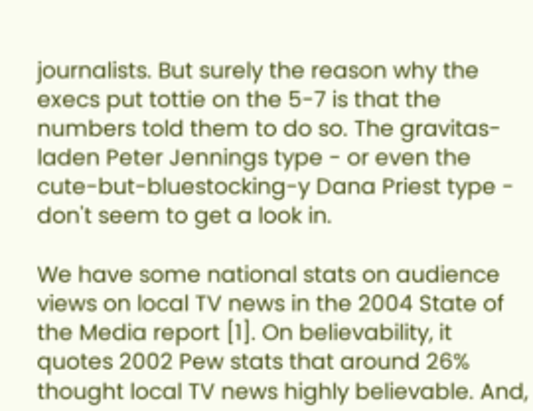journalists. But surely the reason why the execs put tottie on the 5-7 is that the numbers told them to do so. The gravitas-laden Peter Jennings type - or even the cute-but-bluestocking-y Dana Priest type - don't seem to get a look in.

We have some national stats on audience views on local TV news in the 2004 State of the Media report [1]. On believability, it quotes 2002 Pew stats that around 26% thought local TV news highly believable. And,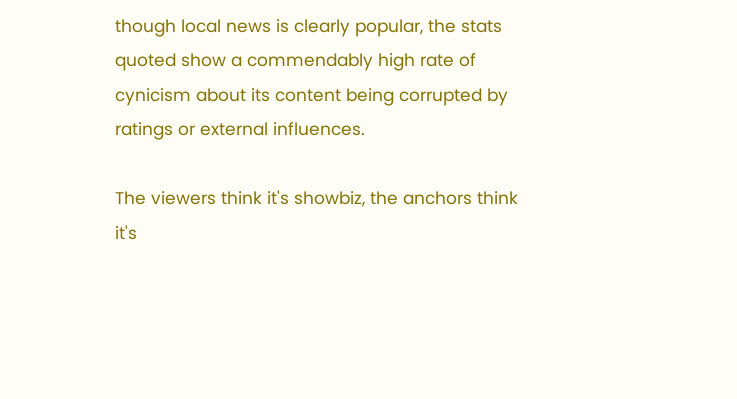though local news is clearly popular, the stats quoted show a commendably high rate of cynicism about its content being corrupted by ratings or external influences.

The viewers think it's showbiz, the anchors think it's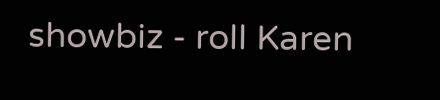showbiz - roll Karen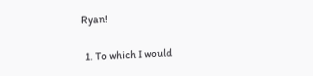Ryan!

  1. To which I would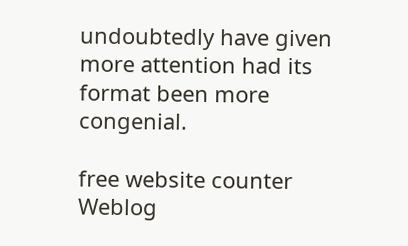undoubtedly have given more attention had its format been more congenial.

free website counter Weblog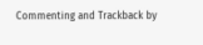Commenting and Trackback by